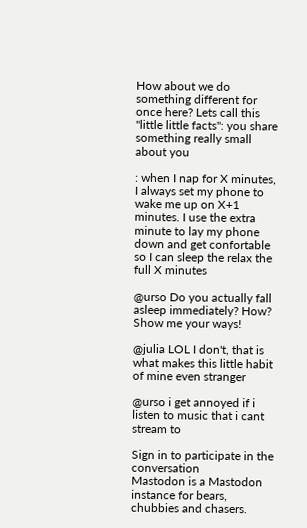How about we do something different for once here? Lets call this "little little facts": you share something really small about you

: when I nap for X minutes, I always set my phone to wake me up on X+1 minutes. I use the extra minute to lay my phone down and get confortable so I can sleep the relax the full X minutes

@urso Do you actually fall asleep immediately? How? Show me your ways!

@julia LOL I don't, that is what makes this little habit of mine even stranger

@urso i get annoyed if i listen to music that i cant stream to

Sign in to participate in the conversation
Mastodon is a Mastodon instance for bears, chubbies and chasers.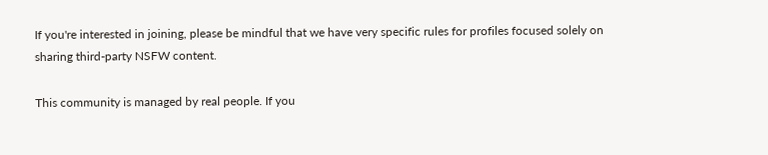If you're interested in joining, please be mindful that we have very specific rules for profiles focused solely on sharing third-party NSFW content.

This community is managed by real people. If you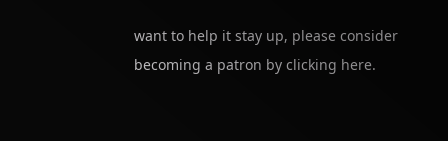want to help it stay up, please consider becoming a patron by clicking here.